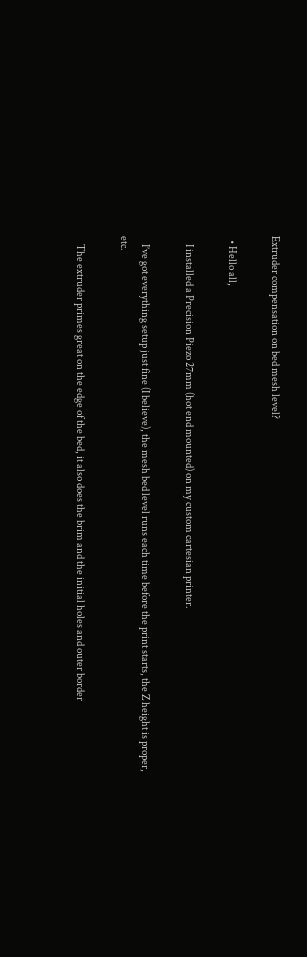Extruder compensation on bed mesh level?

  • Hello all,

    I installed a Precision Piezo 27mm (hot end mounted) on my custom cartesian printer.

    I’ve got everything setup just fine (I believe), the mesh bed level runs each time before the print starts, the Z height is proper, etc.

    The extruder primes great on the edge of the bed, it also does the brim and the initial holes and outer border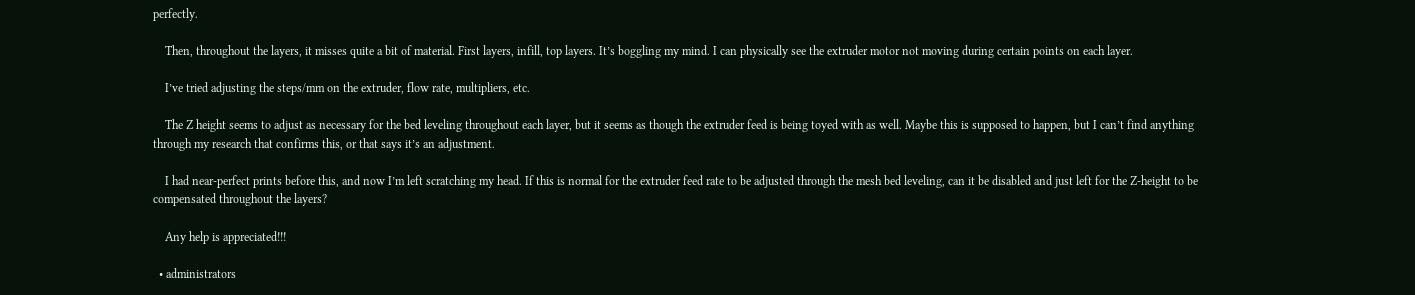perfectly.

    Then, throughout the layers, it misses quite a bit of material. First layers, infill, top layers. It’s boggling my mind. I can physically see the extruder motor not moving during certain points on each layer.

    I’ve tried adjusting the steps/mm on the extruder, flow rate, multipliers, etc.

    The Z height seems to adjust as necessary for the bed leveling throughout each layer, but it seems as though the extruder feed is being toyed with as well. Maybe this is supposed to happen, but I can’t find anything through my research that confirms this, or that says it’s an adjustment.

    I had near-perfect prints before this, and now I’m left scratching my head. If this is normal for the extruder feed rate to be adjusted through the mesh bed leveling, can it be disabled and just left for the Z-height to be compensated throughout the layers?

    Any help is appreciated!!!

  • administrators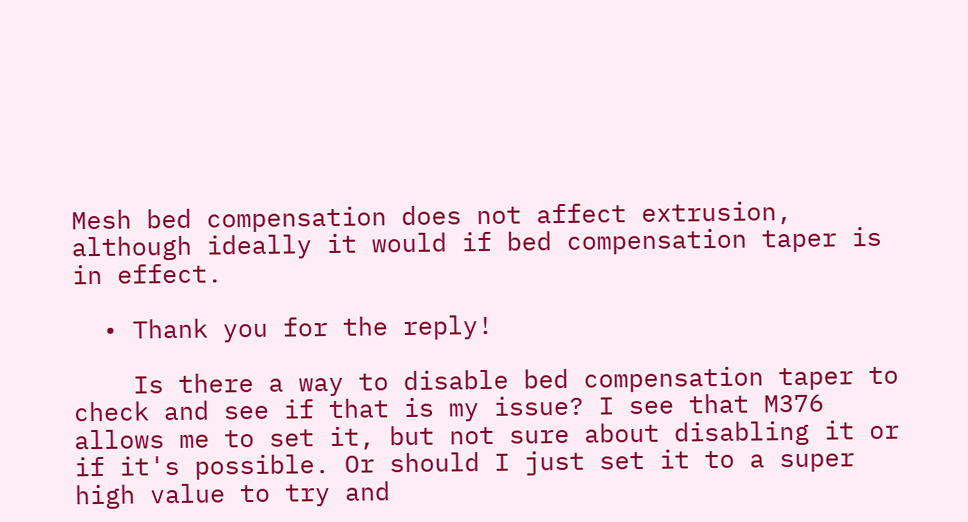Mesh bed compensation does not affect extrusion, although ideally it would if bed compensation taper is in effect.

  • Thank you for the reply!

    Is there a way to disable bed compensation taper to check and see if that is my issue? I see that M376 allows me to set it, but not sure about disabling it or if it's possible. Or should I just set it to a super high value to try and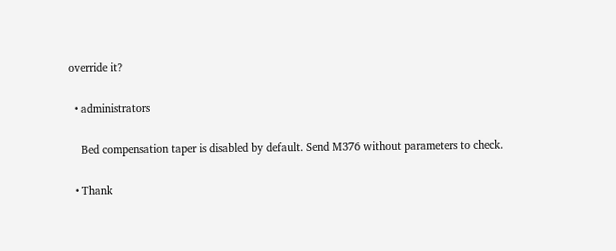override it?

  • administrators

    Bed compensation taper is disabled by default. Send M376 without parameters to check.

  • Thank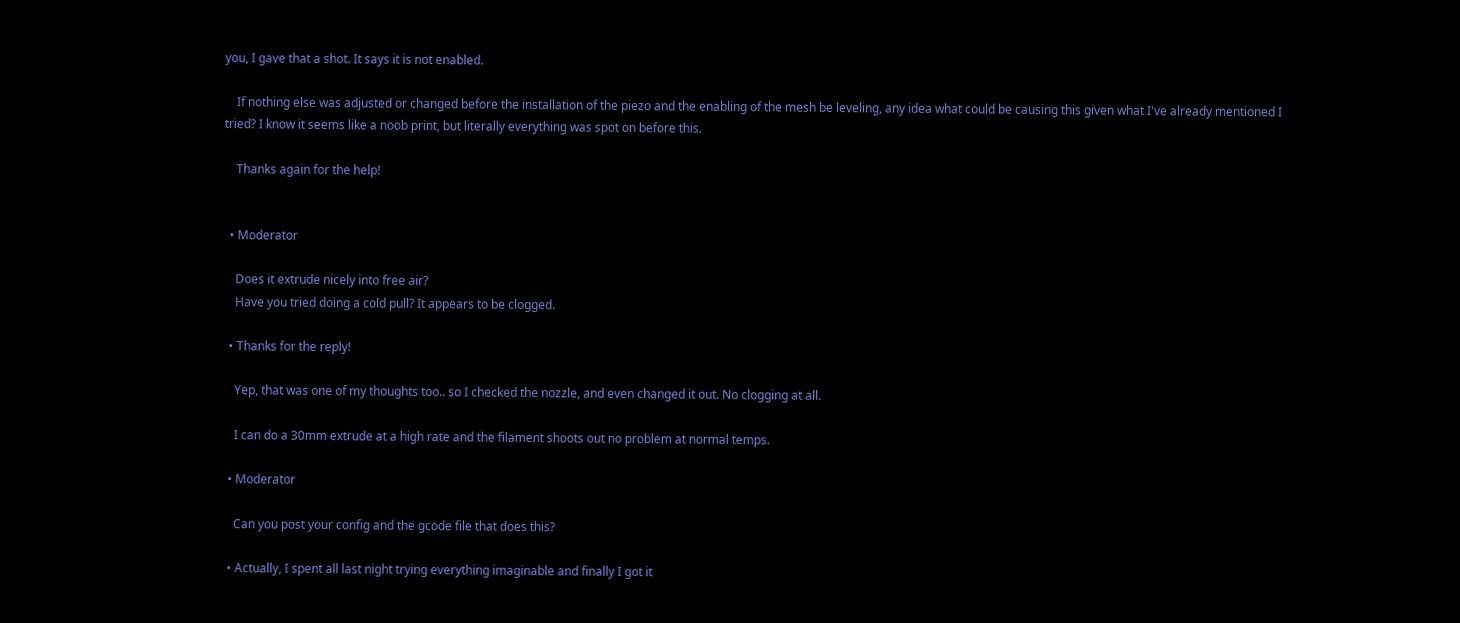you, I gave that a shot. It says it is not enabled.

    If nothing else was adjusted or changed before the installation of the piezo and the enabling of the mesh be leveling, any idea what could be causing this given what I've already mentioned I tried? I know it seems like a noob print, but literally everything was spot on before this.

    Thanks again for the help!


  • Moderator

    Does it extrude nicely into free air?
    Have you tried doing a cold pull? It appears to be clogged.

  • Thanks for the reply!

    Yep, that was one of my thoughts too.. so I checked the nozzle, and even changed it out. No clogging at all.

    I can do a 30mm extrude at a high rate and the filament shoots out no problem at normal temps.

  • Moderator

    Can you post your config and the gcode file that does this?

  • Actually, I spent all last night trying everything imaginable and finally I got it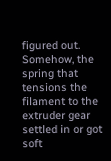figured out. Somehow, the spring that tensions the filament to the extruder gear settled in or got soft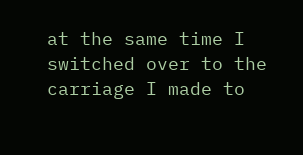at the same time I switched over to the carriage I made to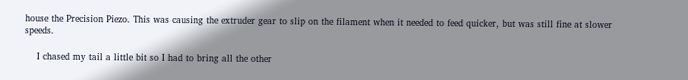house the Precision Piezo. This was causing the extruder gear to slip on the filament when it needed to feed quicker, but was still fine at slower speeds.

    I chased my tail a little bit so I had to bring all the other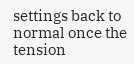settings back to normal once the tension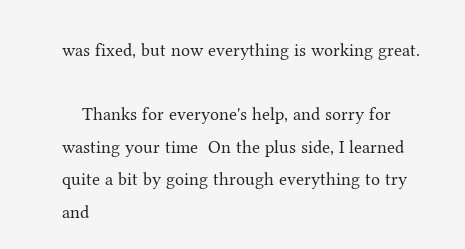was fixed, but now everything is working great.

    Thanks for everyone's help, and sorry for wasting your time  On the plus side, I learned quite a bit by going through everything to try and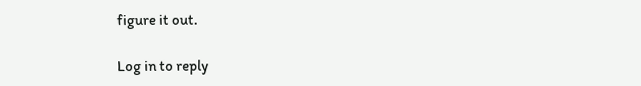figure it out.

Log in to reply